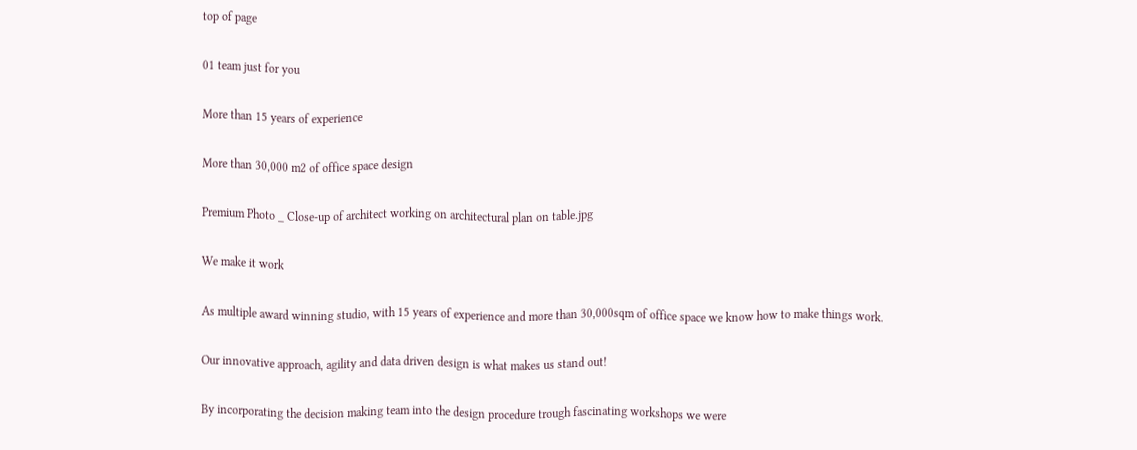top of page

01 team just for you

More than 15 years of experience

More than 30,000 m2 of office space design

Premium Photo _ Close-up of architect working on architectural plan on table.jpg

We make it work

As multiple award winning studio, with 15 years of experience and more than 30,000sqm of office space we know how to make things work.

Our innovative approach, agility and data driven design is what makes us stand out!

By incorporating the decision making team into the design procedure trough fascinating workshops we were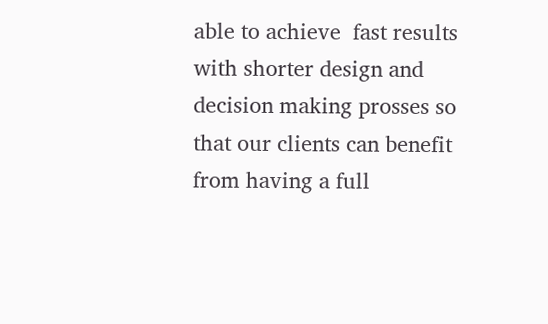able to achieve  fast results with shorter design and decision making prosses so that our clients can benefit from having a full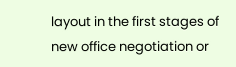layout in the first stages of new office negotiation or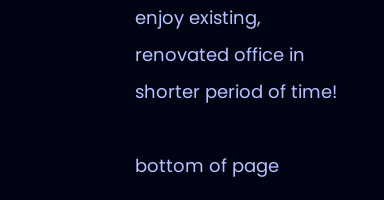enjoy existing, renovated office in shorter period of time!

bottom of page